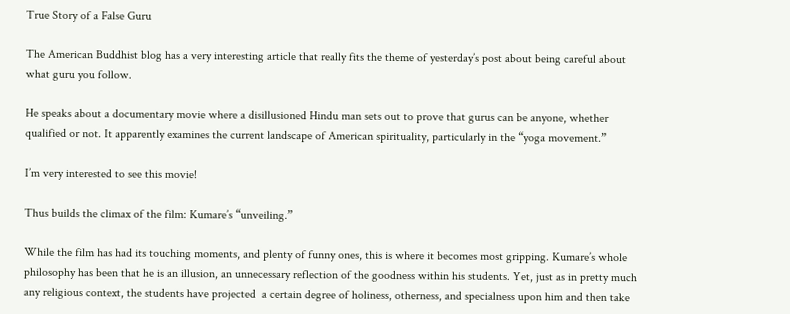True Story of a False Guru

The American Buddhist blog has a very interesting article that really fits the theme of yesterday’s post about being careful about what guru you follow.

He speaks about a documentary movie where a disillusioned Hindu man sets out to prove that gurus can be anyone, whether qualified or not. It apparently examines the current landscape of American spirituality, particularly in the “yoga movement.”

I’m very interested to see this movie!

Thus builds the climax of the film: Kumare’s “unveiling.”

While the film has had its touching moments, and plenty of funny ones, this is where it becomes most gripping. Kumare’s whole philosophy has been that he is an illusion, an unnecessary reflection of the goodness within his students. Yet, just as in pretty much any religious context, the students have projected  a certain degree of holiness, otherness, and specialness upon him and then take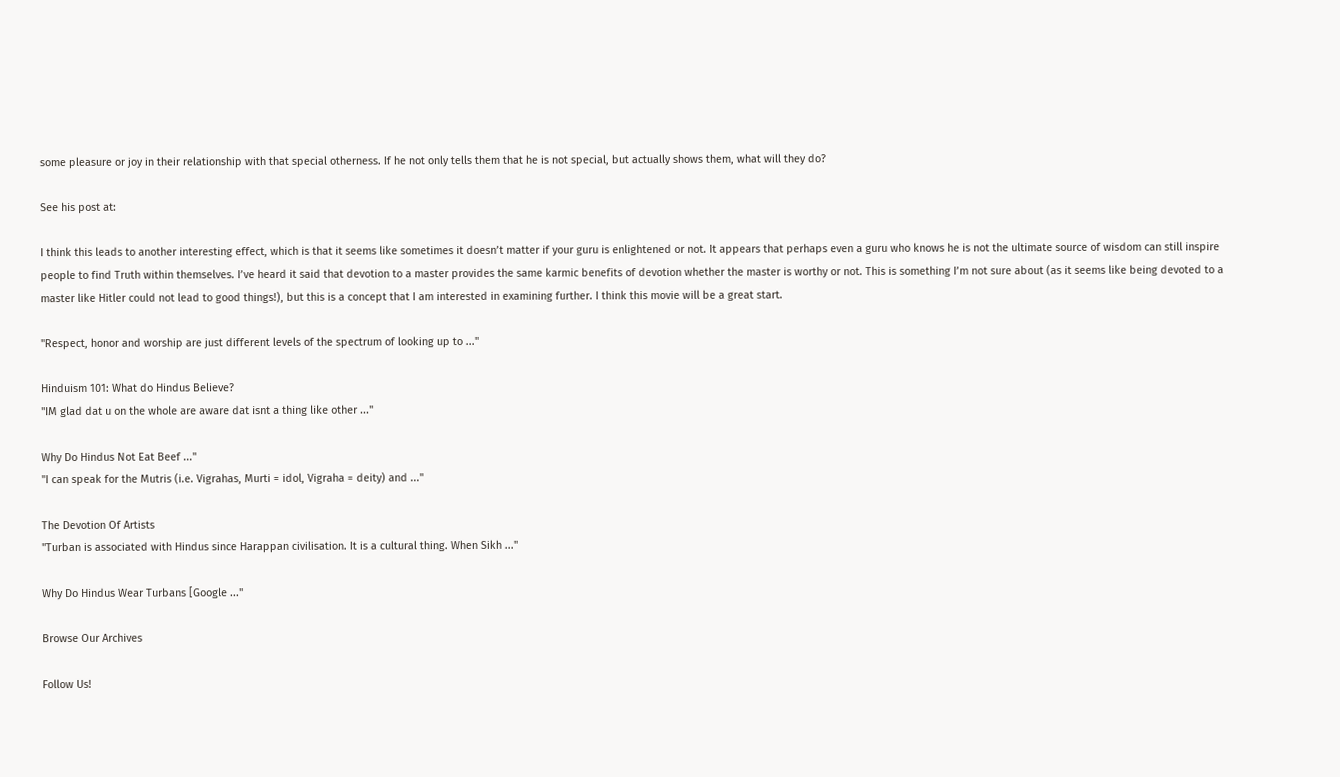some pleasure or joy in their relationship with that special otherness. If he not only tells them that he is not special, but actually shows them, what will they do?

See his post at:

I think this leads to another interesting effect, which is that it seems like sometimes it doesn’t matter if your guru is enlightened or not. It appears that perhaps even a guru who knows he is not the ultimate source of wisdom can still inspire people to find Truth within themselves. I’ve heard it said that devotion to a master provides the same karmic benefits of devotion whether the master is worthy or not. This is something I’m not sure about (as it seems like being devoted to a master like Hitler could not lead to good things!), but this is a concept that I am interested in examining further. I think this movie will be a great start.

"Respect, honor and worship are just different levels of the spectrum of looking up to ..."

Hinduism 101: What do Hindus Believe?
"IM glad dat u on the whole are aware dat isnt a thing like other ..."

Why Do Hindus Not Eat Beef ..."
"I can speak for the Mutris (i.e. Vigrahas, Murti = idol, Vigraha = deity) and ..."

The Devotion Of Artists
"Turban is associated with Hindus since Harappan civilisation. It is a cultural thing. When Sikh ..."

Why Do Hindus Wear Turbans [Google ..."

Browse Our Archives

Follow Us!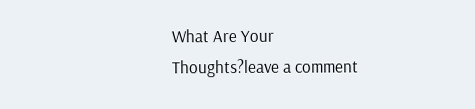What Are Your Thoughts?leave a comment